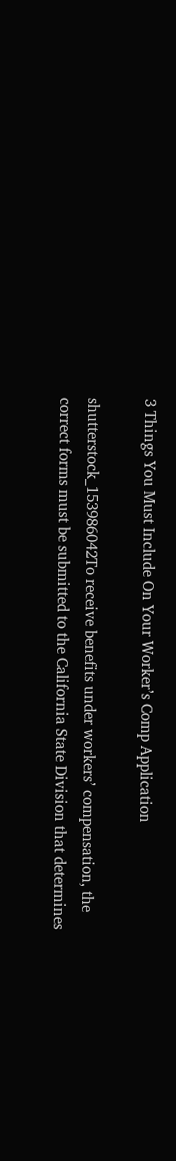3 Things You Must Include On Your Worker’s Comp Application

shutterstock_153986042To receive benefits under workers’ compensation, the correct forms must be submitted to the California State Division that determines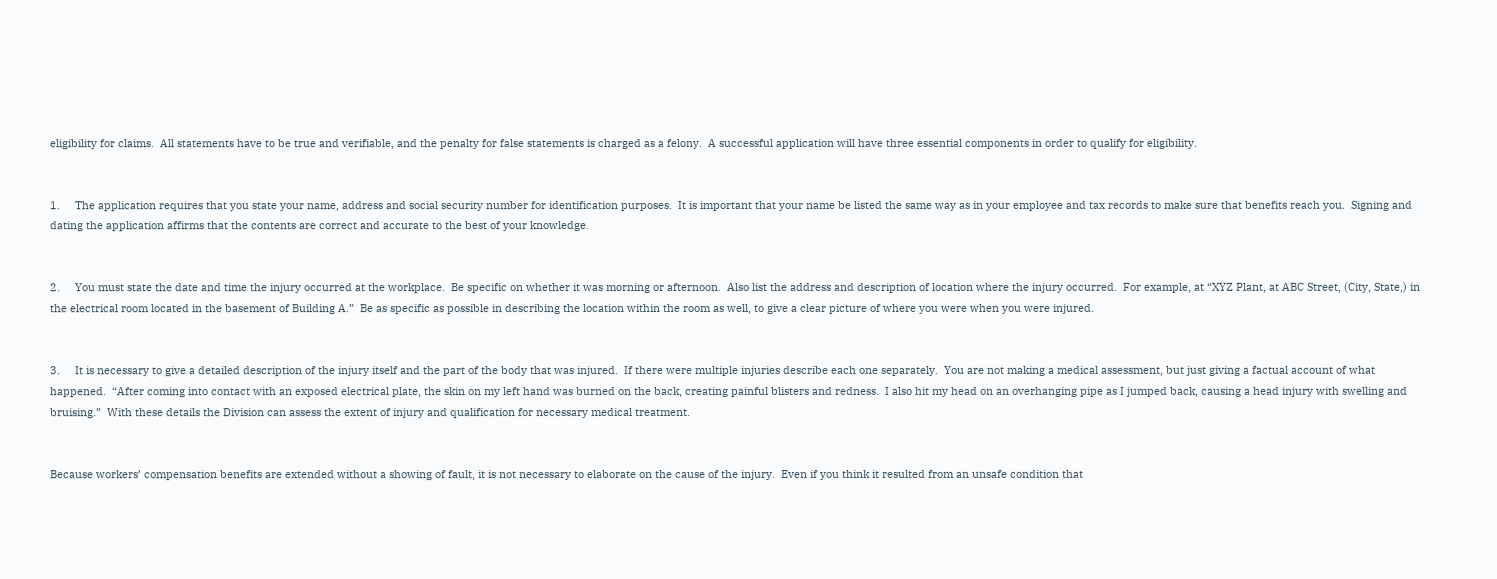eligibility for claims.  All statements have to be true and verifiable, and the penalty for false statements is charged as a felony.  A successful application will have three essential components in order to qualify for eligibility.


1.     The application requires that you state your name, address and social security number for identification purposes.  It is important that your name be listed the same way as in your employee and tax records to make sure that benefits reach you.  Signing and dating the application affirms that the contents are correct and accurate to the best of your knowledge.


2.     You must state the date and time the injury occurred at the workplace.  Be specific on whether it was morning or afternoon.  Also list the address and description of location where the injury occurred.  For example, at “XYZ Plant, at ABC Street, (City, State,) in the electrical room located in the basement of Building A.”  Be as specific as possible in describing the location within the room as well, to give a clear picture of where you were when you were injured.


3.     It is necessary to give a detailed description of the injury itself and the part of the body that was injured.  If there were multiple injuries describe each one separately.  You are not making a medical assessment, but just giving a factual account of what happened.  “After coming into contact with an exposed electrical plate, the skin on my left hand was burned on the back, creating painful blisters and redness.  I also hit my head on an overhanging pipe as I jumped back, causing a head injury with swelling and bruising.”  With these details the Division can assess the extent of injury and qualification for necessary medical treatment.


Because workers’ compensation benefits are extended without a showing of fault, it is not necessary to elaborate on the cause of the injury.  Even if you think it resulted from an unsafe condition that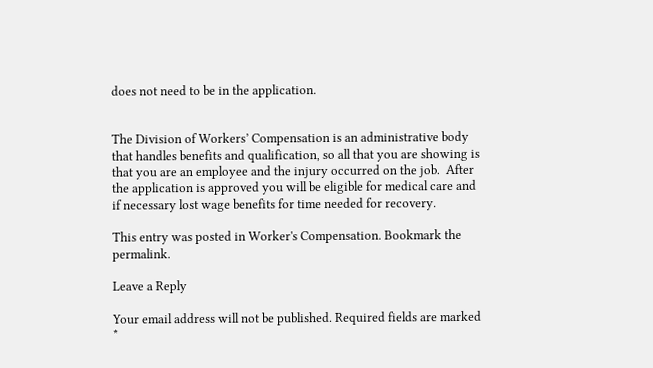does not need to be in the application.


The Division of Workers’ Compensation is an administrative body that handles benefits and qualification, so all that you are showing is that you are an employee and the injury occurred on the job.  After the application is approved you will be eligible for medical care and if necessary lost wage benefits for time needed for recovery.

This entry was posted in Worker's Compensation. Bookmark the permalink.

Leave a Reply

Your email address will not be published. Required fields are marked *